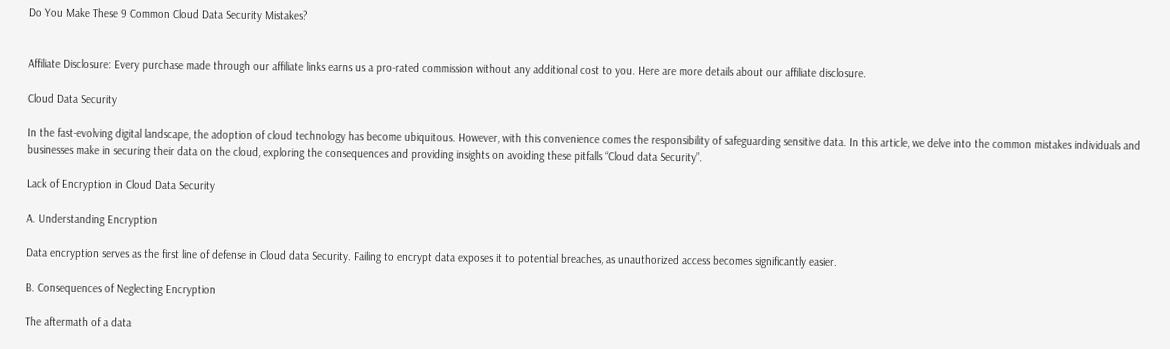Do You Make These 9 Common Cloud Data Security Mistakes?


Affiliate Disclosure: Every purchase made through our affiliate links earns us a pro-rated commission without any additional cost to you. Here are more details about our affiliate disclosure.

Cloud Data Security

In the fast-evolving digital landscape, the adoption of cloud technology has become ubiquitous. However, with this convenience comes the responsibility of safeguarding sensitive data. In this article, we delve into the common mistakes individuals and businesses make in securing their data on the cloud, exploring the consequences and providing insights on avoiding these pitfalls “Cloud data Security”.

Lack of Encryption in Cloud Data Security

A. Understanding Encryption

Data encryption serves as the first line of defense in Cloud data Security. Failing to encrypt data exposes it to potential breaches, as unauthorized access becomes significantly easier.

B. Consequences of Neglecting Encryption

The aftermath of a data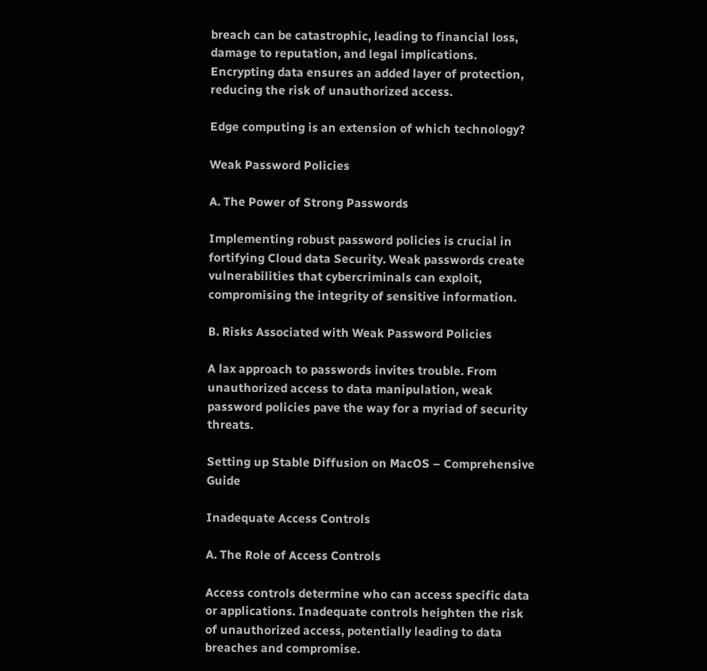breach can be catastrophic, leading to financial loss, damage to reputation, and legal implications. Encrypting data ensures an added layer of protection, reducing the risk of unauthorized access.

Edge computing is an extension of which technology?

Weak Password Policies

A. The Power of Strong Passwords

Implementing robust password policies is crucial in fortifying Cloud data Security. Weak passwords create vulnerabilities that cybercriminals can exploit, compromising the integrity of sensitive information.

B. Risks Associated with Weak Password Policies

A lax approach to passwords invites trouble. From unauthorized access to data manipulation, weak password policies pave the way for a myriad of security threats.

Setting up Stable Diffusion on MacOS – Comprehensive Guide

Inadequate Access Controls

A. The Role of Access Controls

Access controls determine who can access specific data or applications. Inadequate controls heighten the risk of unauthorized access, potentially leading to data breaches and compromise.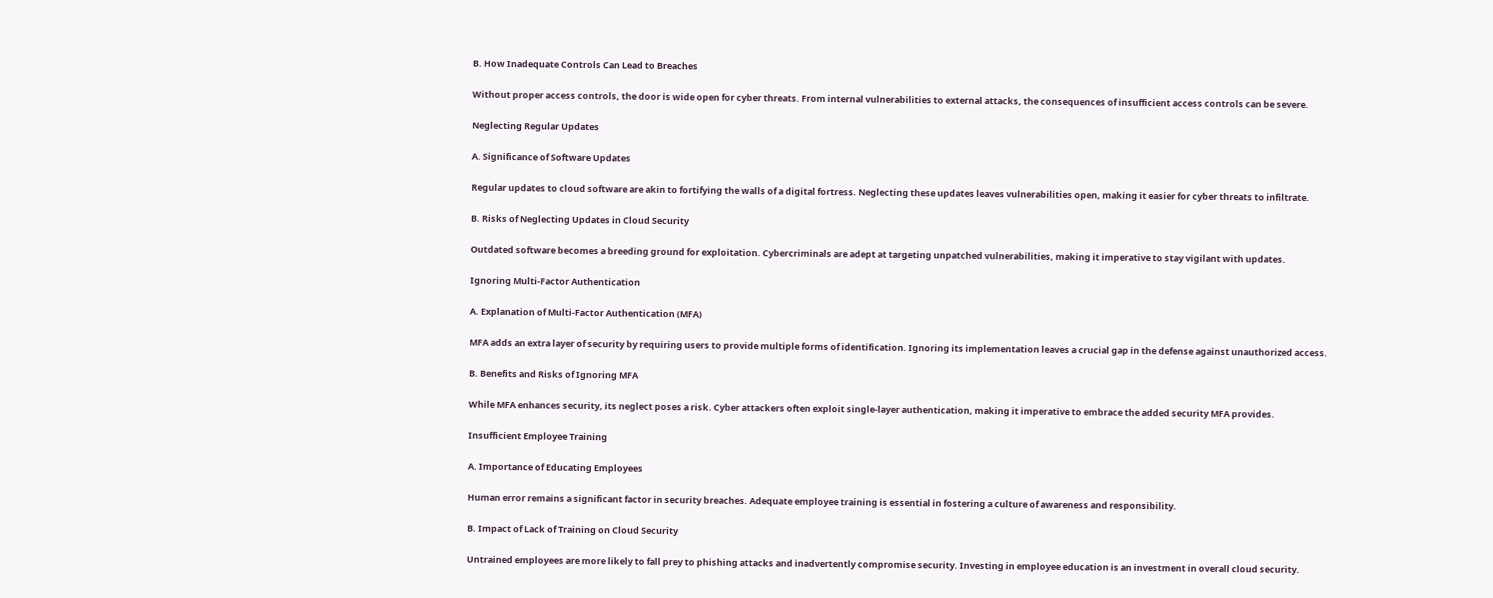B. How Inadequate Controls Can Lead to Breaches

Without proper access controls, the door is wide open for cyber threats. From internal vulnerabilities to external attacks, the consequences of insufficient access controls can be severe.

Neglecting Regular Updates

A. Significance of Software Updates

Regular updates to cloud software are akin to fortifying the walls of a digital fortress. Neglecting these updates leaves vulnerabilities open, making it easier for cyber threats to infiltrate.

B. Risks of Neglecting Updates in Cloud Security

Outdated software becomes a breeding ground for exploitation. Cybercriminals are adept at targeting unpatched vulnerabilities, making it imperative to stay vigilant with updates.

Ignoring Multi-Factor Authentication

A. Explanation of Multi-Factor Authentication (MFA)

MFA adds an extra layer of security by requiring users to provide multiple forms of identification. Ignoring its implementation leaves a crucial gap in the defense against unauthorized access.

B. Benefits and Risks of Ignoring MFA

While MFA enhances security, its neglect poses a risk. Cyber attackers often exploit single-layer authentication, making it imperative to embrace the added security MFA provides.

Insufficient Employee Training

A. Importance of Educating Employees

Human error remains a significant factor in security breaches. Adequate employee training is essential in fostering a culture of awareness and responsibility.

B. Impact of Lack of Training on Cloud Security

Untrained employees are more likely to fall prey to phishing attacks and inadvertently compromise security. Investing in employee education is an investment in overall cloud security.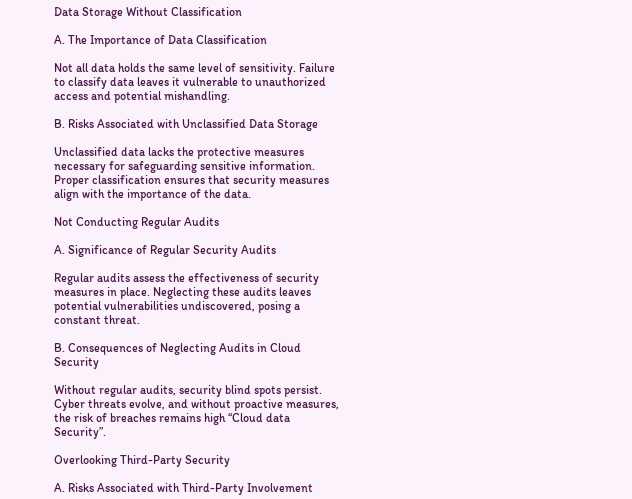Data Storage Without Classification

A. The Importance of Data Classification

Not all data holds the same level of sensitivity. Failure to classify data leaves it vulnerable to unauthorized access and potential mishandling.

B. Risks Associated with Unclassified Data Storage

Unclassified data lacks the protective measures necessary for safeguarding sensitive information. Proper classification ensures that security measures align with the importance of the data.

Not Conducting Regular Audits

A. Significance of Regular Security Audits

Regular audits assess the effectiveness of security measures in place. Neglecting these audits leaves potential vulnerabilities undiscovered, posing a constant threat.

B. Consequences of Neglecting Audits in Cloud Security

Without regular audits, security blind spots persist. Cyber threats evolve, and without proactive measures, the risk of breaches remains high “Cloud data Security”.

Overlooking Third-Party Security

A. Risks Associated with Third-Party Involvement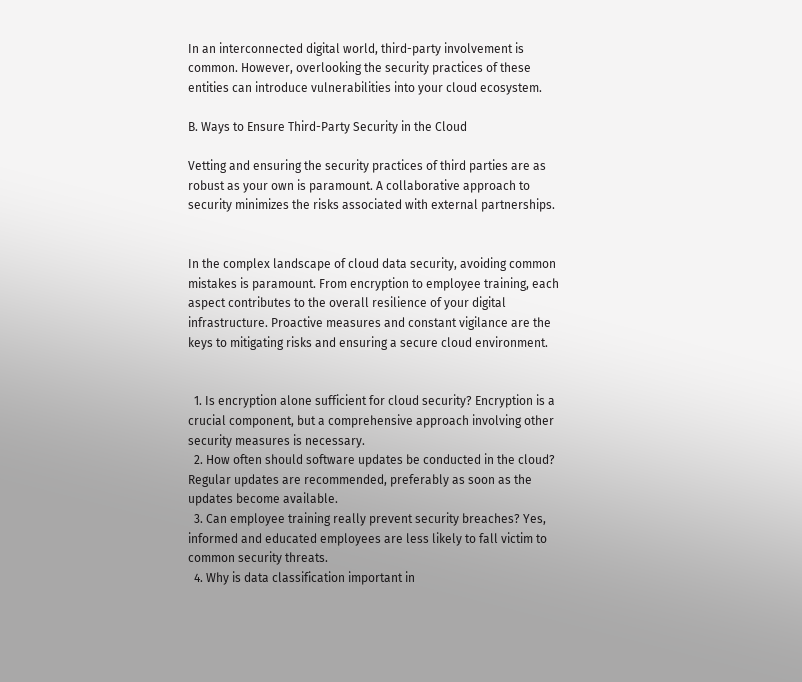In an interconnected digital world, third-party involvement is common. However, overlooking the security practices of these entities can introduce vulnerabilities into your cloud ecosystem.

B. Ways to Ensure Third-Party Security in the Cloud

Vetting and ensuring the security practices of third parties are as robust as your own is paramount. A collaborative approach to security minimizes the risks associated with external partnerships.


In the complex landscape of cloud data security, avoiding common mistakes is paramount. From encryption to employee training, each aspect contributes to the overall resilience of your digital infrastructure. Proactive measures and constant vigilance are the keys to mitigating risks and ensuring a secure cloud environment.


  1. Is encryption alone sufficient for cloud security? Encryption is a crucial component, but a comprehensive approach involving other security measures is necessary.
  2. How often should software updates be conducted in the cloud? Regular updates are recommended, preferably as soon as the updates become available.
  3. Can employee training really prevent security breaches? Yes, informed and educated employees are less likely to fall victim to common security threats.
  4. Why is data classification important in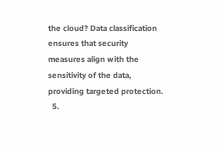the cloud? Data classification ensures that security measures align with the sensitivity of the data, providing targeted protection.
  5.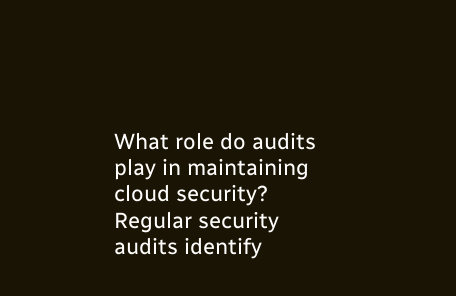What role do audits play in maintaining cloud security? Regular security audits identify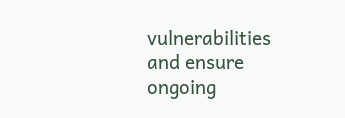vulnerabilities and ensure ongoing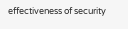effectiveness of security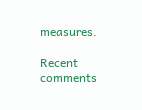measures.

Recent comments